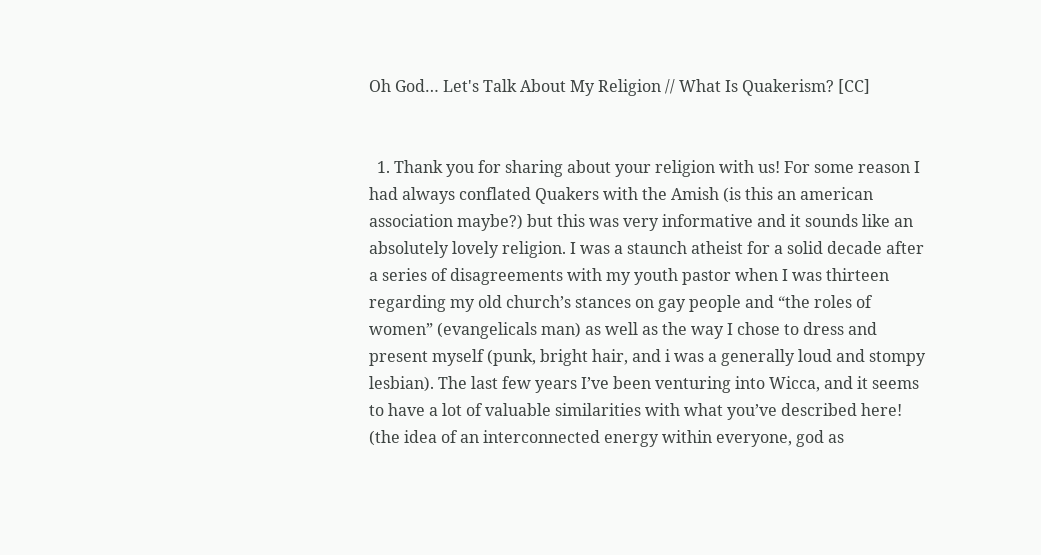Oh God… Let's Talk About My Religion // What Is Quakerism? [CC]


  1. Thank you for sharing about your religion with us! For some reason I had always conflated Quakers with the Amish (is this an american association maybe?) but this was very informative and it sounds like an absolutely lovely religion. I was a staunch atheist for a solid decade after a series of disagreements with my youth pastor when I was thirteen regarding my old church’s stances on gay people and “the roles of women” (evangelicals man) as well as the way I chose to dress and present myself (punk, bright hair, and i was a generally loud and stompy lesbian). The last few years I’ve been venturing into Wicca, and it seems to have a lot of valuable similarities with what you’ve described here! (the idea of an interconnected energy within everyone, god as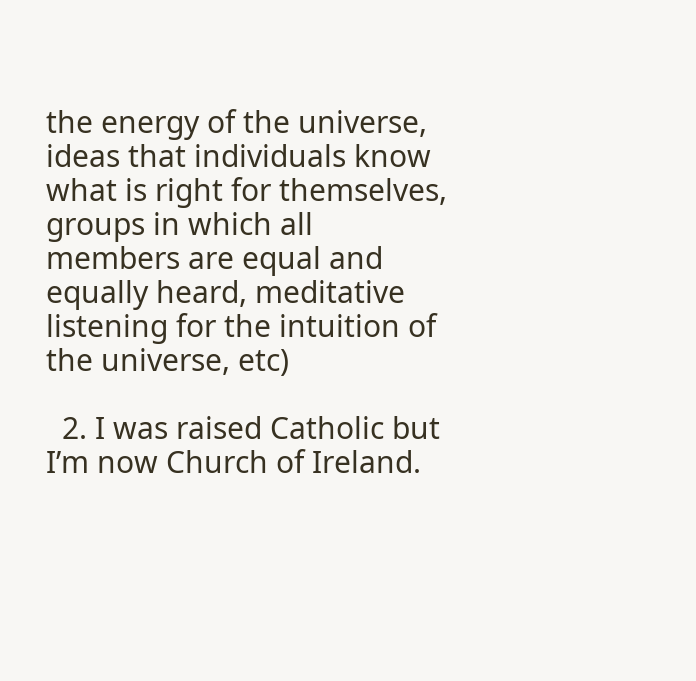the energy of the universe, ideas that individuals know what is right for themselves, groups in which all members are equal and equally heard, meditative listening for the intuition of the universe, etc)

  2. I was raised Catholic but I’m now Church of Ireland.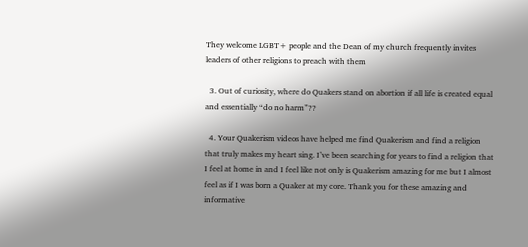They welcome LGBT+ people and the Dean of my church frequently invites leaders of other religions to preach with them

  3. Out of curiosity, where do Quakers stand on abortion if all life is created equal and essentially “do no harm”??

  4. Your Quakerism videos have helped me find Quakerism and find a religion that truly makes my heart sing. I’ve been searching for years to find a religion that I feel at home in and I feel like not only is Quakerism amazing for me but I almost feel as if I was born a Quaker at my core. Thank you for these amazing and informative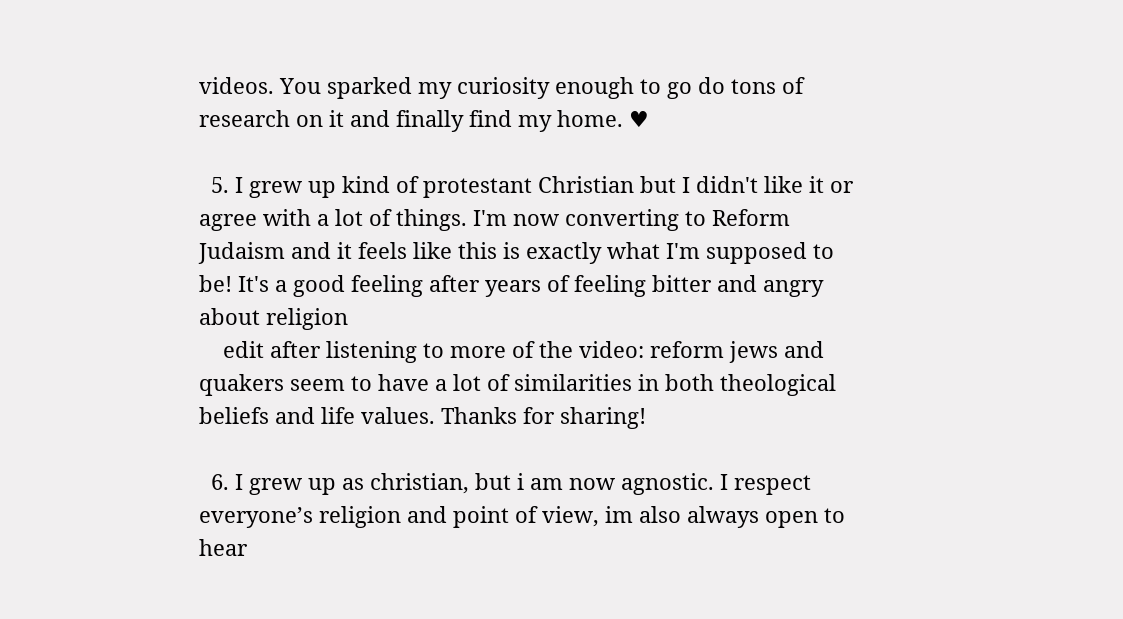videos. You sparked my curiosity enough to go do tons of research on it and finally find my home. ♥

  5. I grew up kind of protestant Christian but I didn't like it or agree with a lot of things. I'm now converting to Reform Judaism and it feels like this is exactly what I'm supposed to be! It's a good feeling after years of feeling bitter and angry about religion
    edit after listening to more of the video: reform jews and quakers seem to have a lot of similarities in both theological beliefs and life values. Thanks for sharing!

  6. I grew up as christian, but i am now agnostic. I respect everyone’s religion and point of view, im also always open to hear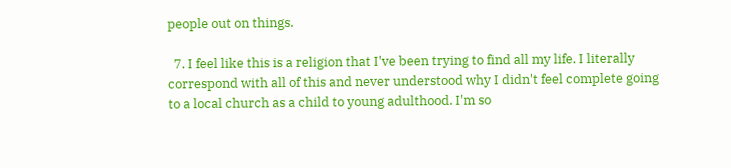people out on things.

  7. I feel like this is a religion that I've been trying to find all my life. I literally correspond with all of this and never understood why I didn't feel complete going to a local church as a child to young adulthood. I'm so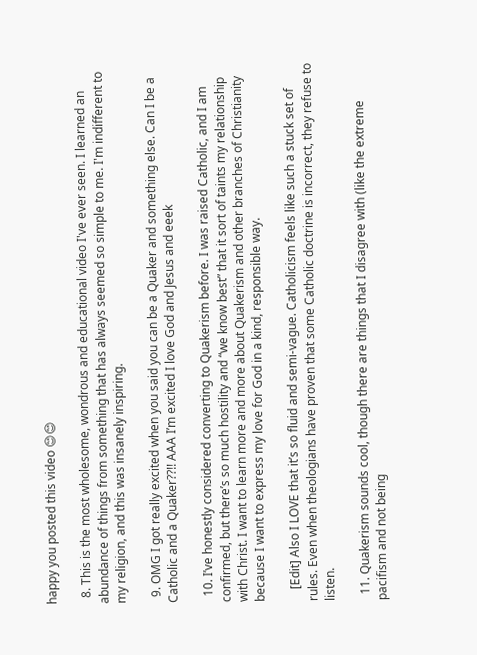happy you posted this video 😊😊

  8. This is the most wholesome, wondrous and educational video I've ever seen. I learned an abundance of things from something that has always seemed so simple to me. I'm indifferent to my religion, and this was insanely inspiring.

  9. OMG I got really excited when you said you can be a Quaker and something else. Can I be a Catholic and a Quaker??!! AAA I’m excited I love God and Jesus and eeek

  10. I’ve honestly considered converting to Quakerism before. I was raised Catholic, and I am confirmed, but there’s so much hostility and “we know best” that it sort of taints my relationship with Christ. I want to learn more and more about Quakerism and other branches of Christianity because I want to express my love for God in a kind, responsible way.

    [Edit] Also I LOVE that it’s so fluid and semi-vague. Catholicism feels like such a stuck set of rules. Even when theologians have proven that some Catholic doctrine is incorrect, they refuse to listen.

  11. Quakerism sounds cool, though there are things that I disagree with (like the extreme pacifism and not being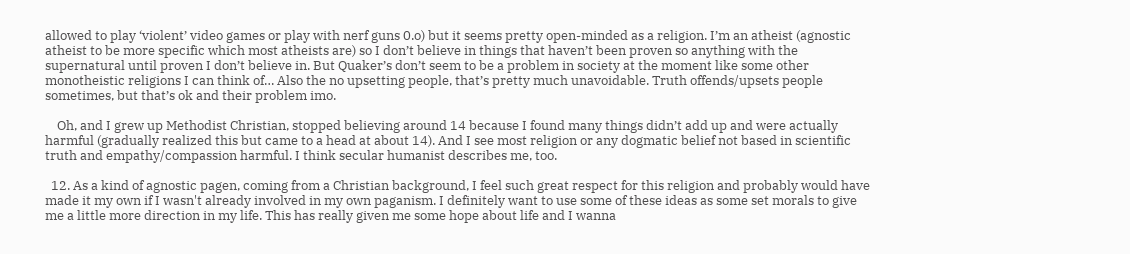allowed to play ‘violent’ video games or play with nerf guns 0.o) but it seems pretty open-minded as a religion. I’m an atheist (agnostic atheist to be more specific which most atheists are) so I don’t believe in things that haven’t been proven so anything with the supernatural until proven I don’t believe in. But Quaker’s don’t seem to be a problem in society at the moment like some other monotheistic religions I can think of… Also the no upsetting people, that’s pretty much unavoidable. Truth offends/upsets people sometimes, but that’s ok and their problem imo.

    Oh, and I grew up Methodist Christian, stopped believing around 14 because I found many things didn’t add up and were actually harmful (gradually realized this but came to a head at about 14). And I see most religion or any dogmatic belief not based in scientific truth and empathy/compassion harmful. I think secular humanist describes me, too.

  12. As a kind of agnostic pagen, coming from a Christian background, I feel such great respect for this religion and probably would have made it my own if I wasn't already involved in my own paganism. I definitely want to use some of these ideas as some set morals to give me a little more direction in my life. This has really given me some hope about life and I wanna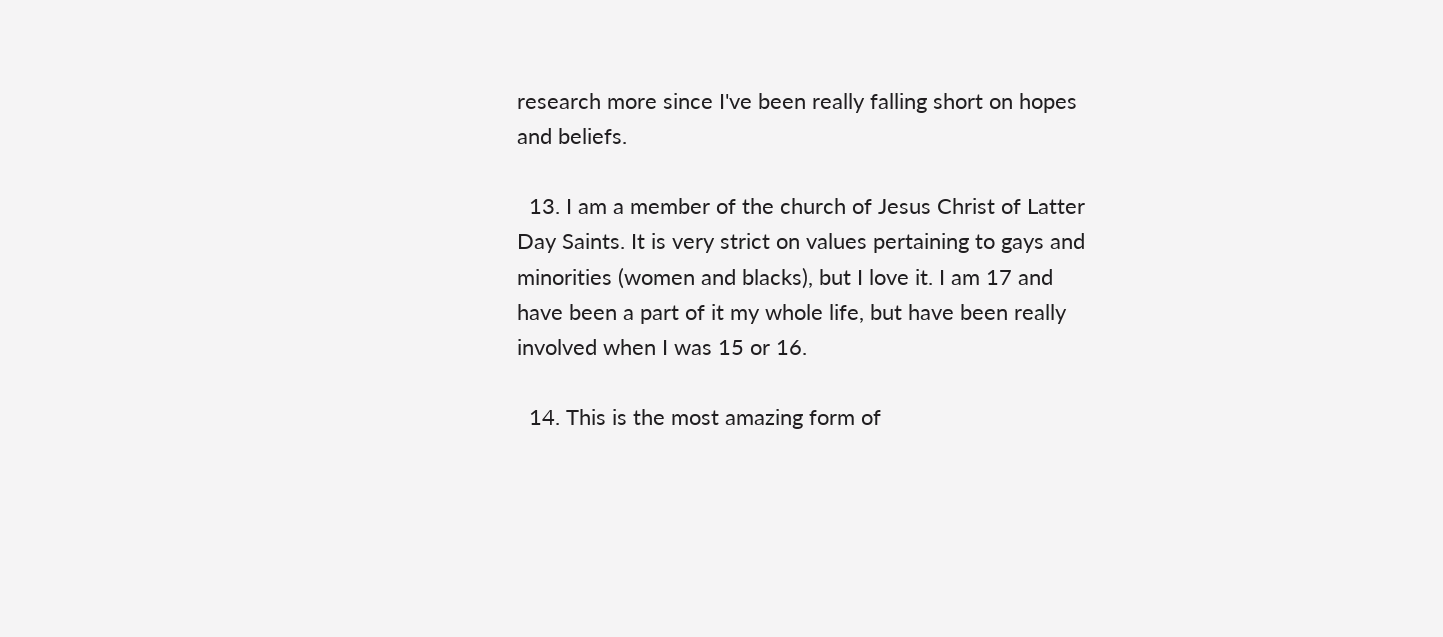research more since I've been really falling short on hopes and beliefs.

  13. I am a member of the church of Jesus Christ of Latter Day Saints. It is very strict on values pertaining to gays and minorities (women and blacks), but I love it. I am 17 and have been a part of it my whole life, but have been really involved when I was 15 or 16.

  14. This is the most amazing form of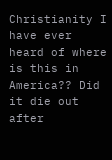Christianity I have ever heard of where is this in America?? Did it die out after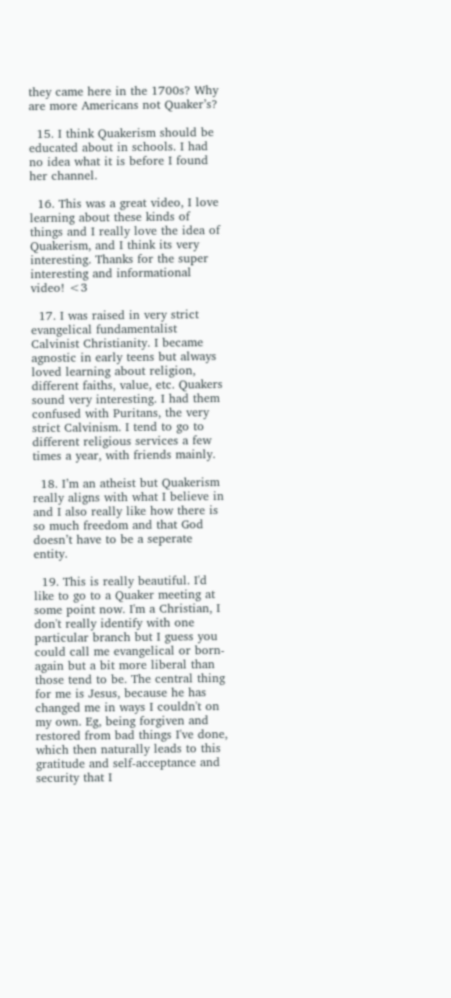they came here in the 1700s? Why are more Americans not Quaker’s?

  15. I think Quakerism should be educated about in schools. I had no idea what it is before I found her channel.

  16. This was a great video, I love learning about these kinds of things and I really love the idea of Quakerism, and I think its very interesting. Thanks for the super interesting and informational video! <3

  17. I was raised in very strict evangelical fundamentalist Calvinist Christianity. I became agnostic in early teens but always loved learning about religion, different faiths, value, etc. Quakers sound very interesting. I had them confused with Puritans, the very strict Calvinism. I tend to go to different religious services a few times a year, with friends mainly.

  18. I’m an atheist but Quakerism really aligns with what I believe in and I also really like how there is so much freedom and that God doesn’t have to be a seperate entity.

  19. This is really beautiful. I'd like to go to a Quaker meeting at some point now. I'm a Christian, I don't really identify with one particular branch but I guess you could call me evangelical or born-again but a bit more liberal than those tend to be. The central thing for me is Jesus, because he has changed me in ways I couldn't on my own. Eg, being forgiven and restored from bad things I've done, which then naturally leads to this gratitude and self-acceptance and security that I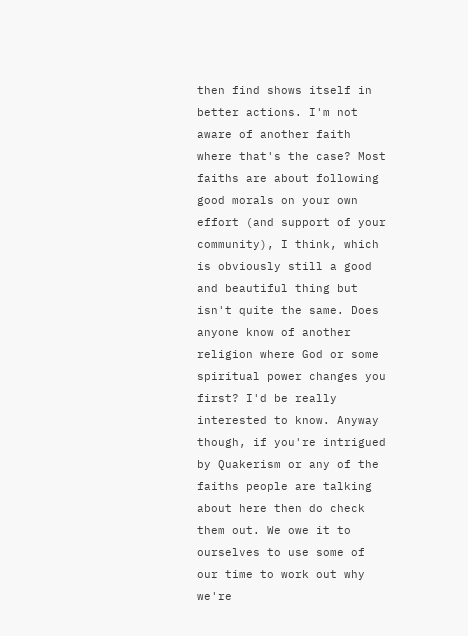then find shows itself in better actions. I'm not aware of another faith where that's the case? Most faiths are about following good morals on your own effort (and support of your community), I think, which is obviously still a good and beautiful thing but isn't quite the same. Does anyone know of another religion where God or some spiritual power changes you first? I'd be really interested to know. Anyway though, if you're intrigued by Quakerism or any of the faiths people are talking about here then do check them out. We owe it to ourselves to use some of our time to work out why we're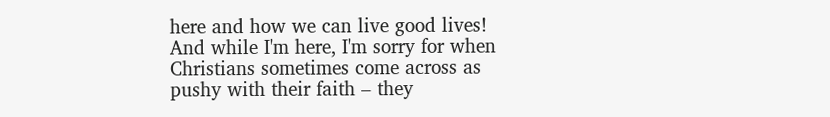here and how we can live good lives! And while I'm here, I'm sorry for when Christians sometimes come across as pushy with their faith – they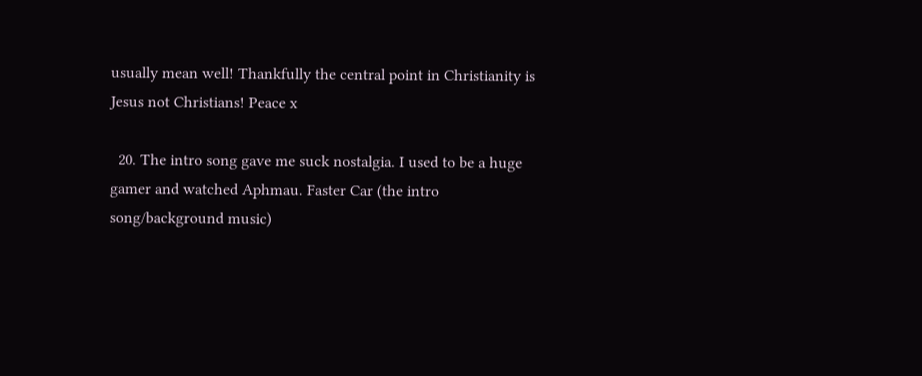usually mean well! Thankfully the central point in Christianity is Jesus not Christians! Peace x

  20. The intro song gave me suck nostalgia. I used to be a huge gamer and watched Aphmau. Faster Car (the intro song/background music)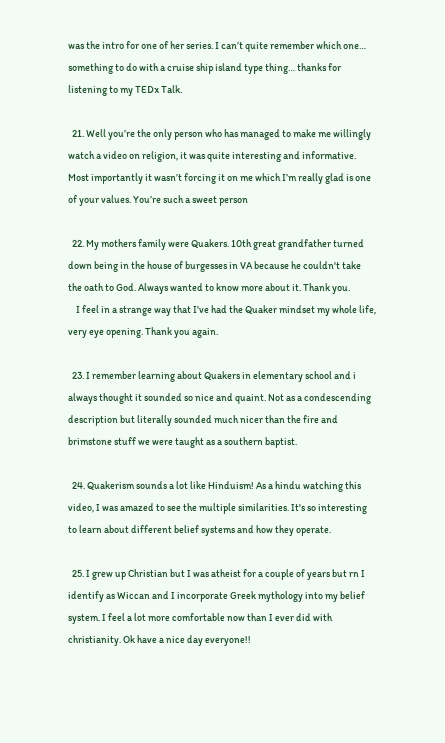was the intro for one of her series. I can’t quite remember which one… something to do with a cruise ship island type thing… thanks for listening to my TEDx Talk.

  21. Well you’re the only person who has managed to make me willingly watch a video on religion, it was quite interesting and informative. Most importantly it wasn’t forcing it on me which I’m really glad is one of your values. You’re such a sweet person

  22. My mothers family were Quakers. 10th great grandfather turned down being in the house of burgesses in VA because he couldn't take the oath to God. Always wanted to know more about it. Thank you.
    I feel in a strange way that I've had the Quaker mindset my whole life, very eye opening. Thank you again.

  23. I remember learning about Quakers in elementary school and i always thought it sounded so nice and quaint. Not as a condescending description but literally sounded much nicer than the fire and brimstone stuff we were taught as a southern baptist.

  24. Quakerism sounds a lot like Hinduism! As a hindu watching this video, I was amazed to see the multiple similarities. It's so interesting to learn about different belief systems and how they operate.

  25. I grew up Christian but I was atheist for a couple of years but rn I identify as Wiccan and I incorporate Greek mythology into my belief system. I feel a lot more comfortable now than I ever did with christianity. Ok have a nice day everyone!!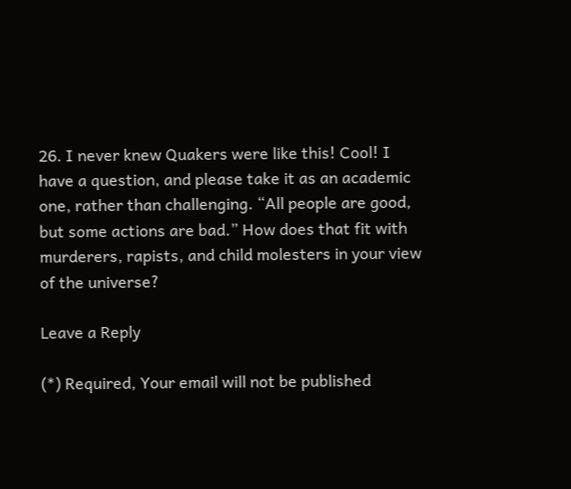26. I never knew Quakers were like this! Cool! I have a question, and please take it as an academic one, rather than challenging. “All people are good, but some actions are bad.” How does that fit with murderers, rapists, and child molesters in your view of the universe?

Leave a Reply

(*) Required, Your email will not be published